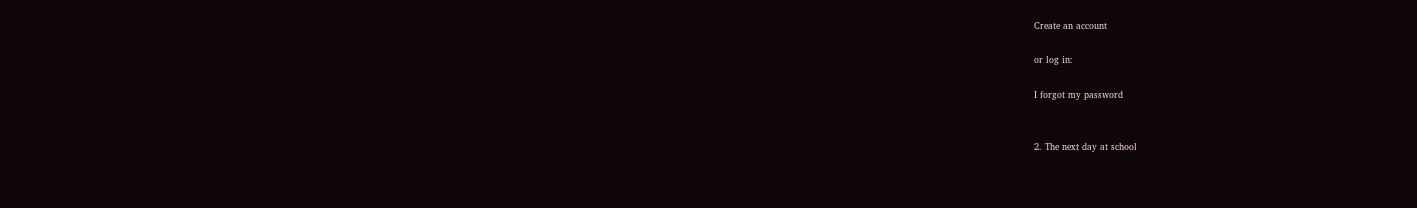Create an account

or log in:

I forgot my password


2. The next day at school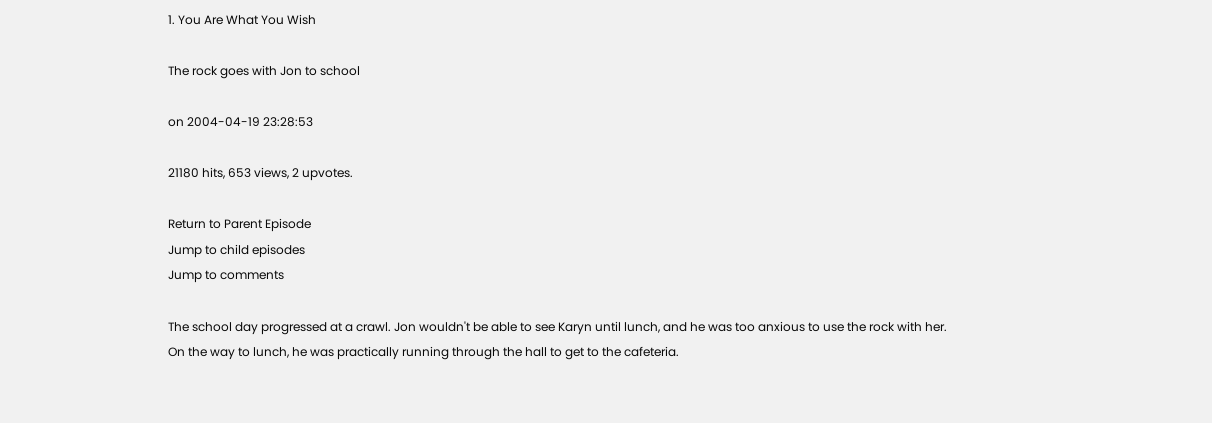1. You Are What You Wish

The rock goes with Jon to school

on 2004-04-19 23:28:53

21180 hits, 653 views, 2 upvotes.

Return to Parent Episode
Jump to child episodes
Jump to comments

The school day progressed at a crawl. Jon wouldn't be able to see Karyn until lunch, and he was too anxious to use the rock with her. On the way to lunch, he was practically running through the hall to get to the cafeteria.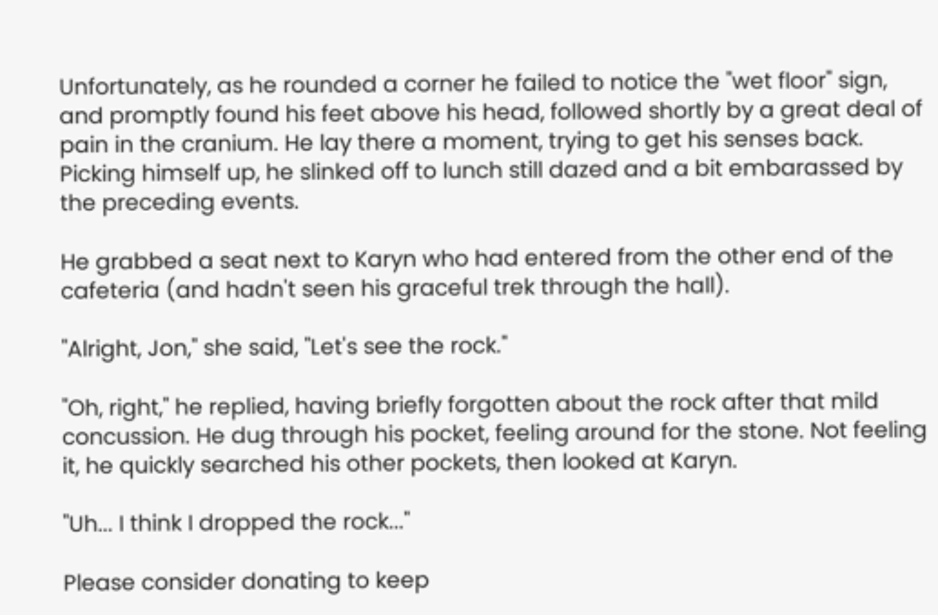Unfortunately, as he rounded a corner he failed to notice the "wet floor" sign, and promptly found his feet above his head, followed shortly by a great deal of pain in the cranium. He lay there a moment, trying to get his senses back. Picking himself up, he slinked off to lunch still dazed and a bit embarassed by the preceding events.

He grabbed a seat next to Karyn who had entered from the other end of the cafeteria (and hadn't seen his graceful trek through the hall).

"Alright, Jon," she said, "Let's see the rock."

"Oh, right," he replied, having briefly forgotten about the rock after that mild concussion. He dug through his pocket, feeling around for the stone. Not feeling it, he quickly searched his other pockets, then looked at Karyn.

"Uh... I think I dropped the rock..."

Please consider donating to keep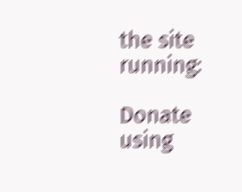the site running:

Donate using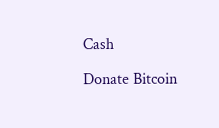Cash

Donate Bitcoin